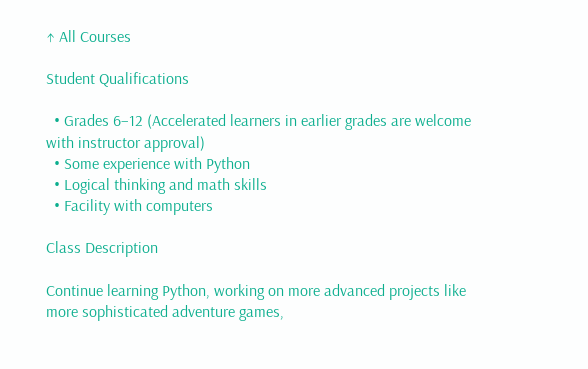↑ All Courses

Student Qualifications

  • Grades 6–12 (Accelerated learners in earlier grades are welcome with instructor approval)
  • Some experience with Python
  • Logical thinking and math skills
  • Facility with computers

Class Description

Continue learning Python, working on more advanced projects like more sophisticated adventure games,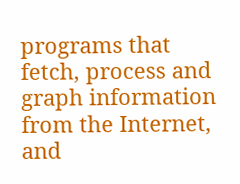programs that fetch, process and graph information from the Internet, and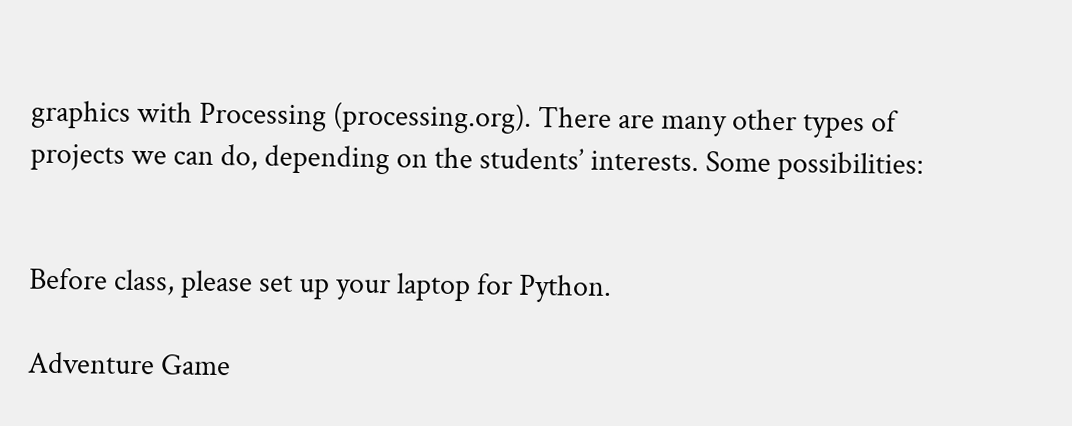graphics with Processing (processing.org). There are many other types of projects we can do, depending on the students’ interests. Some possibilities:


Before class, please set up your laptop for Python.

Adventure Game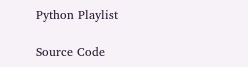Python Playlist

Source Code